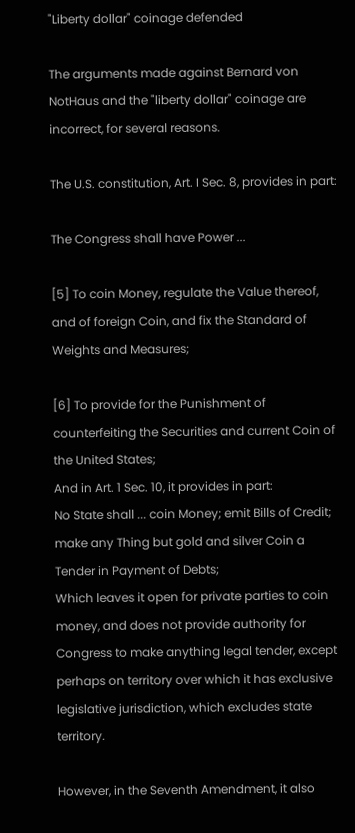"Liberty dollar" coinage defended

The arguments made against Bernard von NotHaus and the "liberty dollar" coinage are incorrect, for several reasons.

The U.S. constitution, Art. I Sec. 8, provides in part:

The Congress shall have Power ...

[5] To coin Money, regulate the Value thereof, and of foreign Coin, and fix the Standard of Weights and Measures;

[6] To provide for the Punishment of counterfeiting the Securities and current Coin of the United States;
And in Art. 1 Sec. 10, it provides in part:
No State shall ... coin Money; emit Bills of Credit; make any Thing but gold and silver Coin a Tender in Payment of Debts;
Which leaves it open for private parties to coin money, and does not provide authority for Congress to make anything legal tender, except perhaps on territory over which it has exclusive legislative jurisdiction, which excludes state territory.

However, in the Seventh Amendment, it also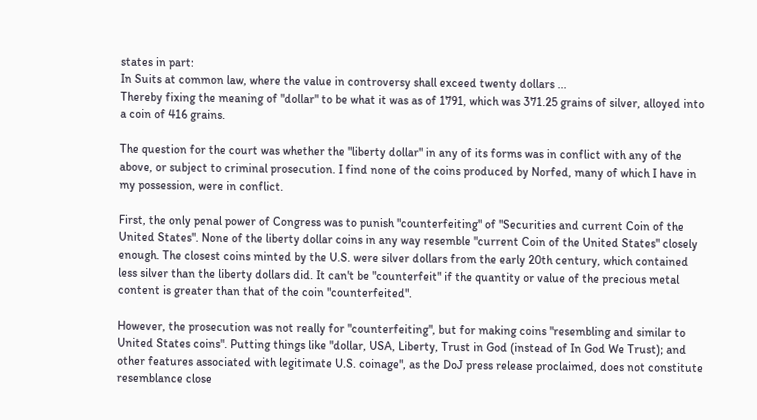states in part:
In Suits at common law, where the value in controversy shall exceed twenty dollars ...
Thereby fixing the meaning of "dollar" to be what it was as of 1791, which was 371.25 grains of silver, alloyed into a coin of 416 grains.

The question for the court was whether the "liberty dollar" in any of its forms was in conflict with any of the above, or subject to criminal prosecution. I find none of the coins produced by Norfed, many of which I have in my possession, were in conflict.

First, the only penal power of Congress was to punish "counterfeiting" of "Securities and current Coin of the United States". None of the liberty dollar coins in any way resemble "current Coin of the United States" closely enough. The closest coins minted by the U.S. were silver dollars from the early 20th century, which contained less silver than the liberty dollars did. It can't be "counterfeit" if the quantity or value of the precious metal content is greater than that of the coin "counterfeited".

However, the prosecution was not really for "counterfeiting", but for making coins "resembling and similar to United States coins". Putting things like "dollar, USA, Liberty, Trust in God (instead of In God We Trust); and other features associated with legitimate U.S. coinage", as the DoJ press release proclaimed, does not constitute resemblance close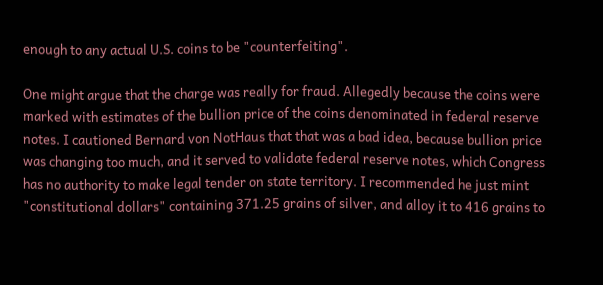enough to any actual U.S. coins to be "counterfeiting".

One might argue that the charge was really for fraud. Allegedly because the coins were marked with estimates of the bullion price of the coins denominated in federal reserve notes. I cautioned Bernard von NotHaus that that was a bad idea, because bullion price was changing too much, and it served to validate federal reserve notes, which Congress has no authority to make legal tender on state territory. I recommended he just mint "constitutional dollars" containing 371.25 grains of silver, and alloy it to 416 grains to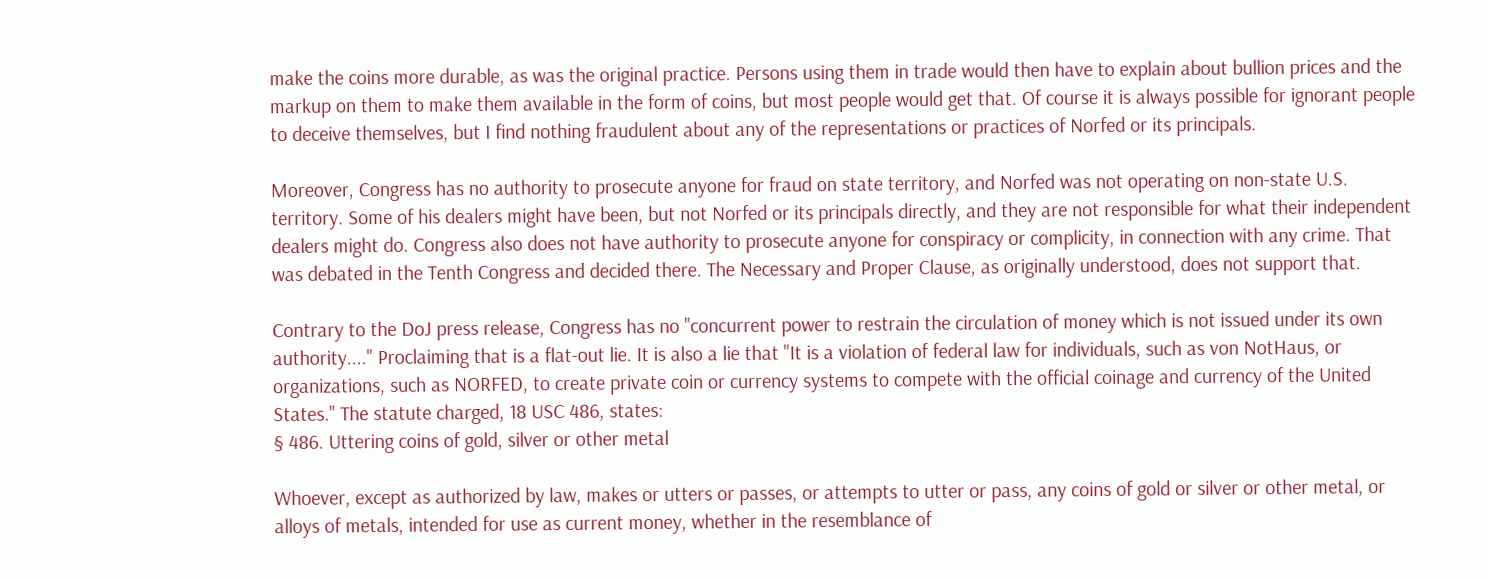make the coins more durable, as was the original practice. Persons using them in trade would then have to explain about bullion prices and the markup on them to make them available in the form of coins, but most people would get that. Of course it is always possible for ignorant people to deceive themselves, but I find nothing fraudulent about any of the representations or practices of Norfed or its principals.

Moreover, Congress has no authority to prosecute anyone for fraud on state territory, and Norfed was not operating on non-state U.S. territory. Some of his dealers might have been, but not Norfed or its principals directly, and they are not responsible for what their independent dealers might do. Congress also does not have authority to prosecute anyone for conspiracy or complicity, in connection with any crime. That was debated in the Tenth Congress and decided there. The Necessary and Proper Clause, as originally understood, does not support that.

Contrary to the DoJ press release, Congress has no "concurrent power to restrain the circulation of money which is not issued under its own authority...." Proclaiming that is a flat-out lie. It is also a lie that "It is a violation of federal law for individuals, such as von NotHaus, or organizations, such as NORFED, to create private coin or currency systems to compete with the official coinage and currency of the United States." The statute charged, 18 USC 486, states:
§ 486. Uttering coins of gold, silver or other metal

Whoever, except as authorized by law, makes or utters or passes, or attempts to utter or pass, any coins of gold or silver or other metal, or alloys of metals, intended for use as current money, whether in the resemblance of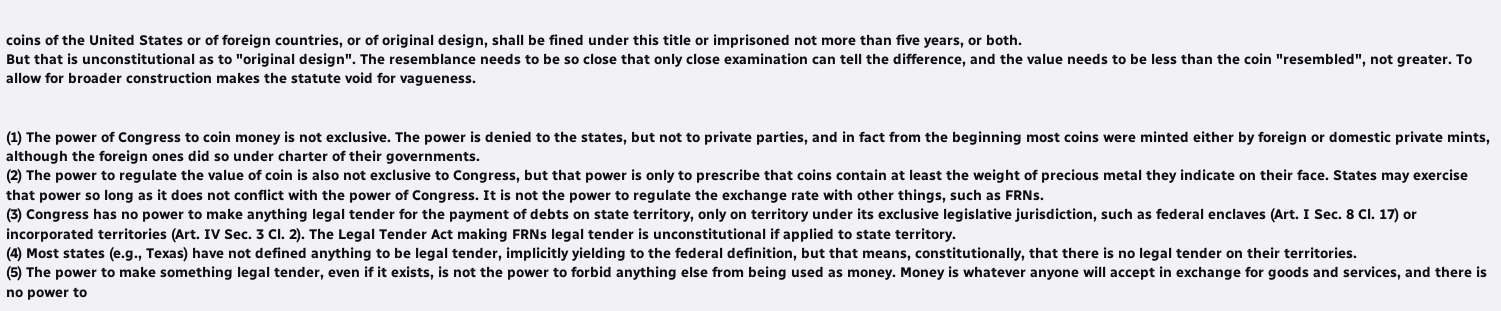coins of the United States or of foreign countries, or of original design, shall be fined under this title or imprisoned not more than five years, or both.
But that is unconstitutional as to "original design". The resemblance needs to be so close that only close examination can tell the difference, and the value needs to be less than the coin "resembled", not greater. To allow for broader construction makes the statute void for vagueness.


(1) The power of Congress to coin money is not exclusive. The power is denied to the states, but not to private parties, and in fact from the beginning most coins were minted either by foreign or domestic private mints, although the foreign ones did so under charter of their governments.
(2) The power to regulate the value of coin is also not exclusive to Congress, but that power is only to prescribe that coins contain at least the weight of precious metal they indicate on their face. States may exercise that power so long as it does not conflict with the power of Congress. It is not the power to regulate the exchange rate with other things, such as FRNs.
(3) Congress has no power to make anything legal tender for the payment of debts on state territory, only on territory under its exclusive legislative jurisdiction, such as federal enclaves (Art. I Sec. 8 Cl. 17) or incorporated territories (Art. IV Sec. 3 Cl. 2). The Legal Tender Act making FRNs legal tender is unconstitutional if applied to state territory.
(4) Most states (e.g., Texas) have not defined anything to be legal tender, implicitly yielding to the federal definition, but that means, constitutionally, that there is no legal tender on their territories.
(5) The power to make something legal tender, even if it exists, is not the power to forbid anything else from being used as money. Money is whatever anyone will accept in exchange for goods and services, and there is no power to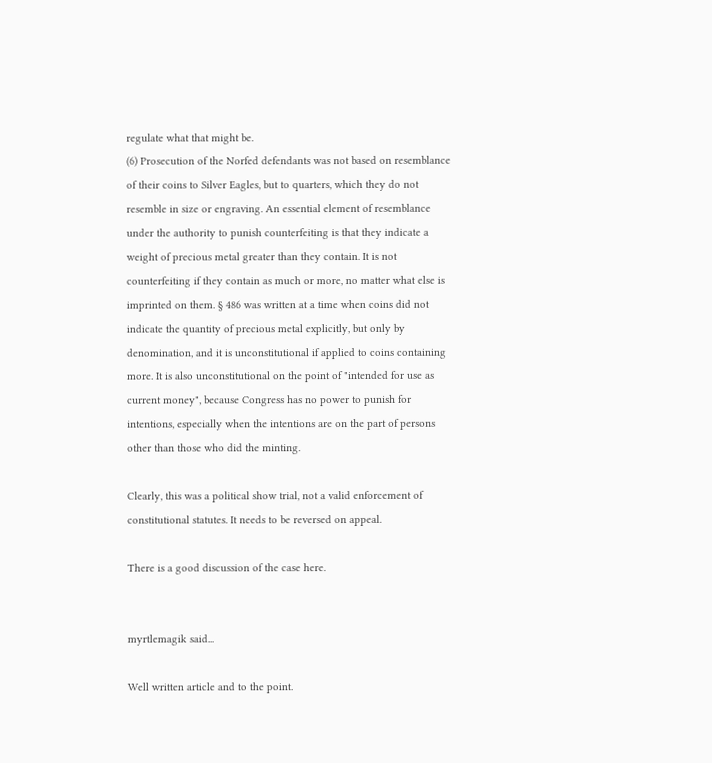regulate what that might be.
(6) Prosecution of the Norfed defendants was not based on resemblance of their coins to Silver Eagles, but to quarters, which they do not resemble in size or engraving. An essential element of resemblance under the authority to punish counterfeiting is that they indicate a weight of precious metal greater than they contain. It is not counterfeiting if they contain as much or more, no matter what else is imprinted on them. § 486 was written at a time when coins did not indicate the quantity of precious metal explicitly, but only by denomination, and it is unconstitutional if applied to coins containing more. It is also unconstitutional on the point of "intended for use as current money", because Congress has no power to punish for intentions, especially when the intentions are on the part of persons other than those who did the minting.

Clearly, this was a political show trial, not a valid enforcement of constitutional statutes. It needs to be reversed on appeal.

There is a good discussion of the case here.


myrtlemagik said...

Well written article and to the point.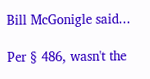Bill McGonigle said...

Per § 486, wasn't the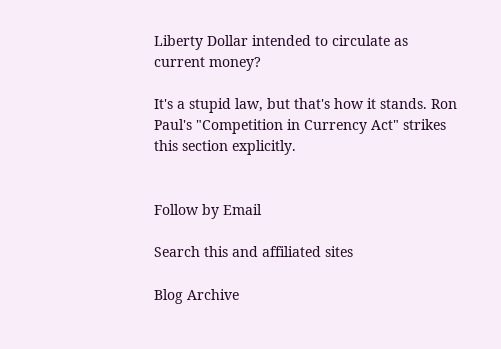Liberty Dollar intended to circulate as current money?

It's a stupid law, but that's how it stands. Ron Paul's "Competition in Currency Act" strikes this section explicitly.


Follow by Email

Search this and affiliated sites

Blog Archive